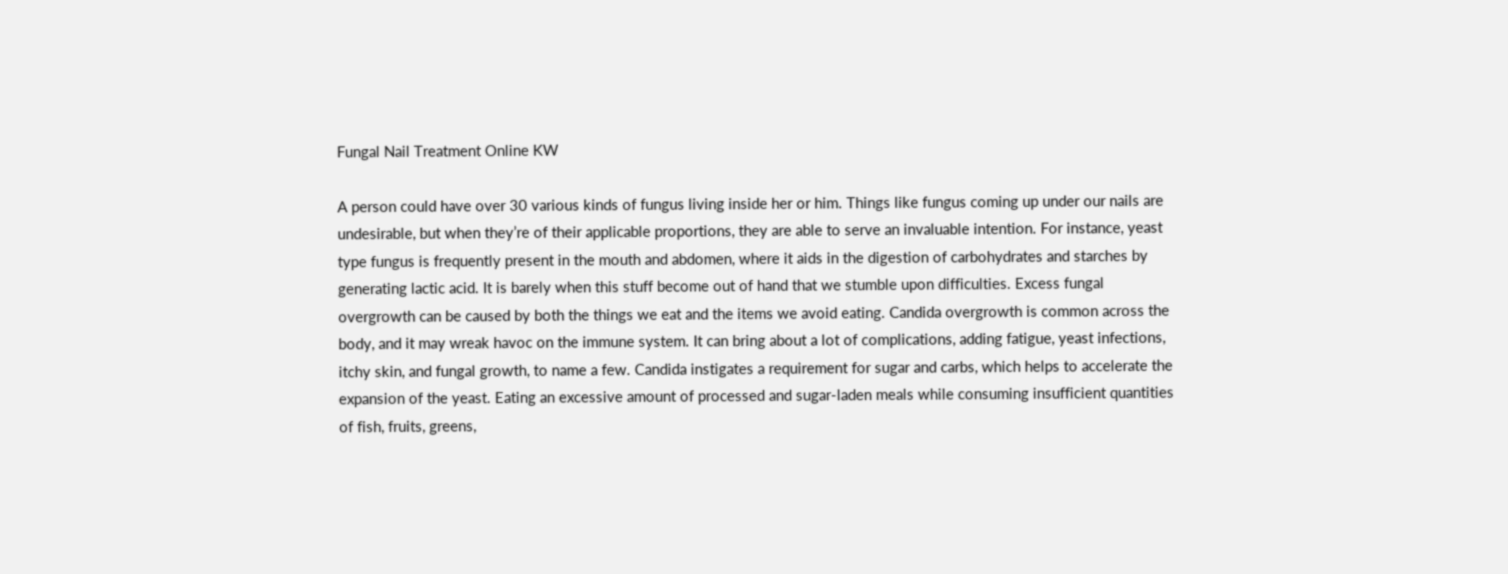Fungal Nail Treatment Online KW

A person could have over 30 various kinds of fungus living inside her or him. Things like fungus coming up under our nails are undesirable, but when they’re of their applicable proportions, they are able to serve an invaluable intention. For instance, yeast type fungus is frequently present in the mouth and abdomen, where it aids in the digestion of carbohydrates and starches by generating lactic acid. It is barely when this stuff become out of hand that we stumble upon difficulties. Excess fungal overgrowth can be caused by both the things we eat and the items we avoid eating. Candida overgrowth is common across the body, and it may wreak havoc on the immune system. It can bring about a lot of complications, adding fatigue, yeast infections, itchy skin, and fungal growth, to name a few. Candida instigates a requirement for sugar and carbs, which helps to accelerate the expansion of the yeast. Eating an excessive amount of processed and sugar-laden meals while consuming insufficient quantities of fish, fruits, greens,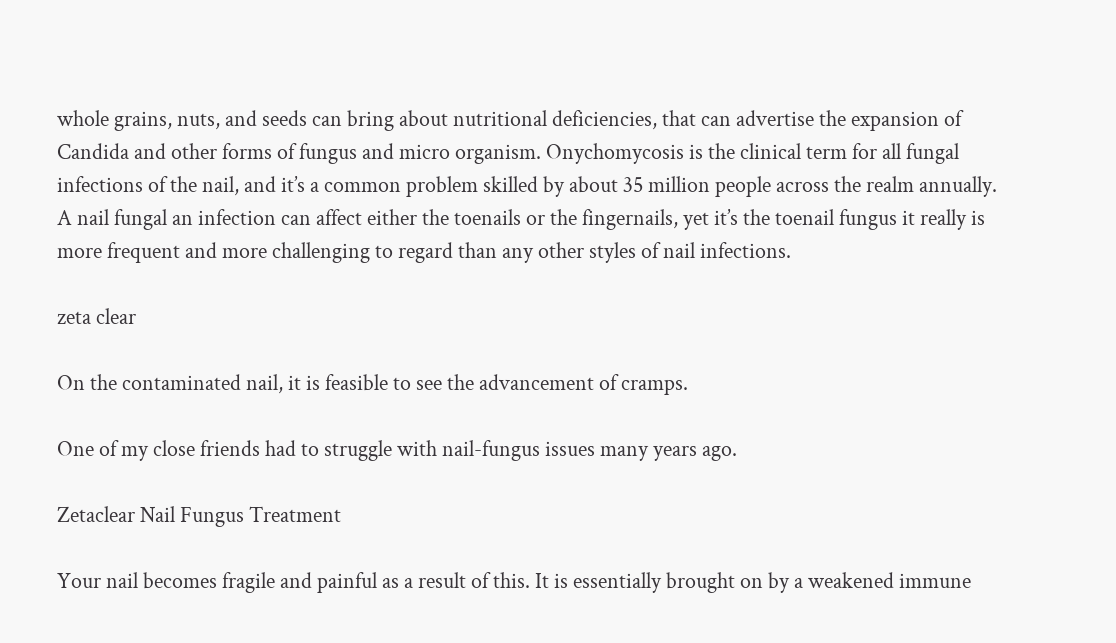whole grains, nuts, and seeds can bring about nutritional deficiencies, that can advertise the expansion of Candida and other forms of fungus and micro organism. Onychomycosis is the clinical term for all fungal infections of the nail, and it’s a common problem skilled by about 35 million people across the realm annually. A nail fungal an infection can affect either the toenails or the fingernails, yet it’s the toenail fungus it really is more frequent and more challenging to regard than any other styles of nail infections.

zeta clear

On the contaminated nail, it is feasible to see the advancement of cramps.

One of my close friends had to struggle with nail-fungus issues many years ago.

Zetaclear Nail Fungus Treatment

Your nail becomes fragile and painful as a result of this. It is essentially brought on by a weakened immune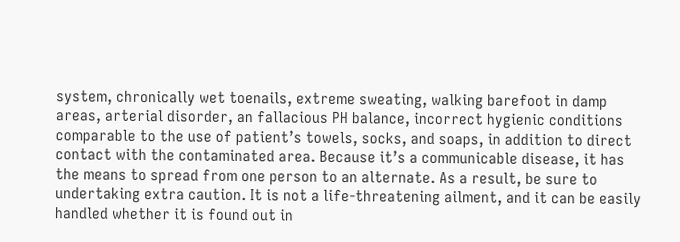system, chronically wet toenails, extreme sweating, walking barefoot in damp areas, arterial disorder, an fallacious PH balance, incorrect hygienic conditions comparable to the use of patient’s towels, socks, and soaps, in addition to direct contact with the contaminated area. Because it’s a communicable disease, it has the means to spread from one person to an alternate. As a result, be sure to undertaking extra caution. It is not a life-threatening ailment, and it can be easily handled whether it is found out in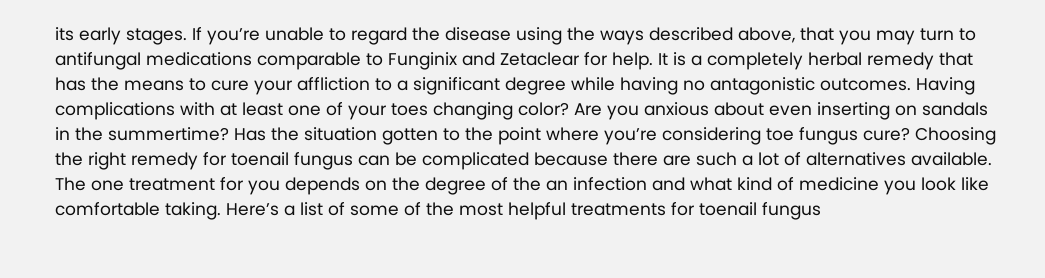its early stages. If you’re unable to regard the disease using the ways described above, that you may turn to antifungal medications comparable to Funginix and Zetaclear for help. It is a completely herbal remedy that has the means to cure your affliction to a significant degree while having no antagonistic outcomes. Having complications with at least one of your toes changing color? Are you anxious about even inserting on sandals in the summertime? Has the situation gotten to the point where you’re considering toe fungus cure? Choosing the right remedy for toenail fungus can be complicated because there are such a lot of alternatives available. The one treatment for you depends on the degree of the an infection and what kind of medicine you look like comfortable taking. Here’s a list of some of the most helpful treatments for toenail fungus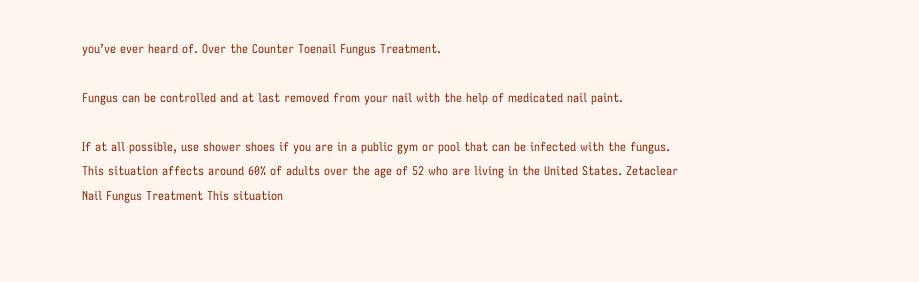you’ve ever heard of. Over the Counter Toenail Fungus Treatment.

Fungus can be controlled and at last removed from your nail with the help of medicated nail paint.

If at all possible, use shower shoes if you are in a public gym or pool that can be infected with the fungus.
This situation affects around 60% of adults over the age of 52 who are living in the United States. Zetaclear Nail Fungus Treatment This situation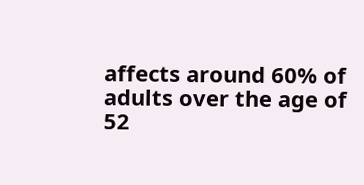affects around 60% of adults over the age of 52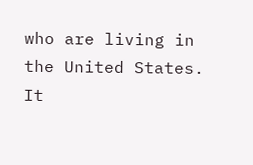who are living in the United States.
It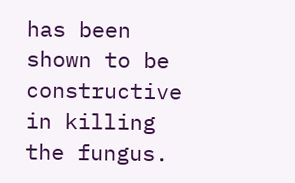has been shown to be constructive in killing the fungus.